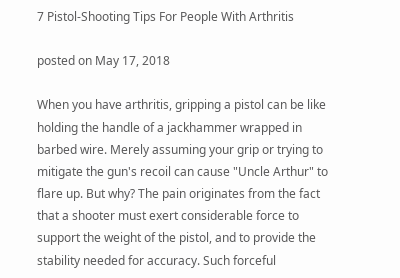7 Pistol-Shooting Tips For People With Arthritis

posted on May 17, 2018

When you have arthritis, gripping a pistol can be like holding the handle of a jackhammer wrapped in barbed wire. Merely assuming your grip or trying to mitigate the gun's recoil can cause "Uncle Arthur" to flare up. But why? The pain originates from the fact that a shooter must exert considerable force to support the weight of the pistol, and to provide the stability needed for accuracy. Such forceful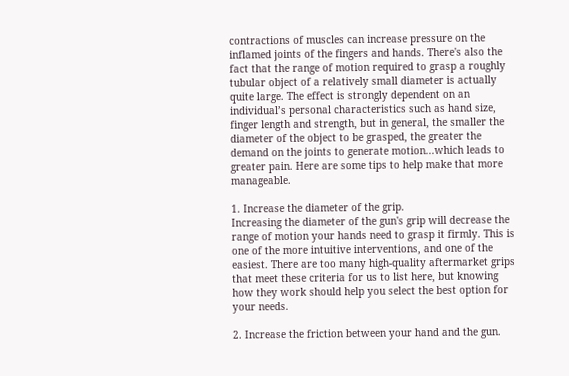contractions of muscles can increase pressure on the inflamed joints of the fingers and hands. There's also the fact that the range of motion required to grasp a roughly tubular object of a relatively small diameter is actually quite large. The effect is strongly dependent on an individual’s personal characteristics such as hand size, finger length and strength, but in general, the smaller the diameter of the object to be grasped, the greater the demand on the joints to generate motion...which leads to greater pain. Here are some tips to help make that more manageable.

1. Increase the diameter of the grip.
Increasing the diameter of the gun's grip will decrease the range of motion your hands need to grasp it firmly. This is one of the more intuitive interventions, and one of the easiest. There are too many high-quality aftermarket grips that meet these criteria for us to list here, but knowing how they work should help you select the best option for your needs.

2. Increase the friction between your hand and the gun.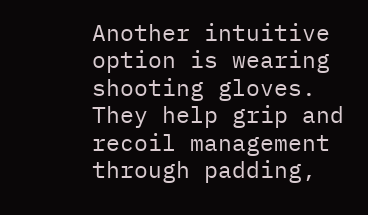Another intuitive option is wearing shooting gloves. They help grip and recoil management through padding,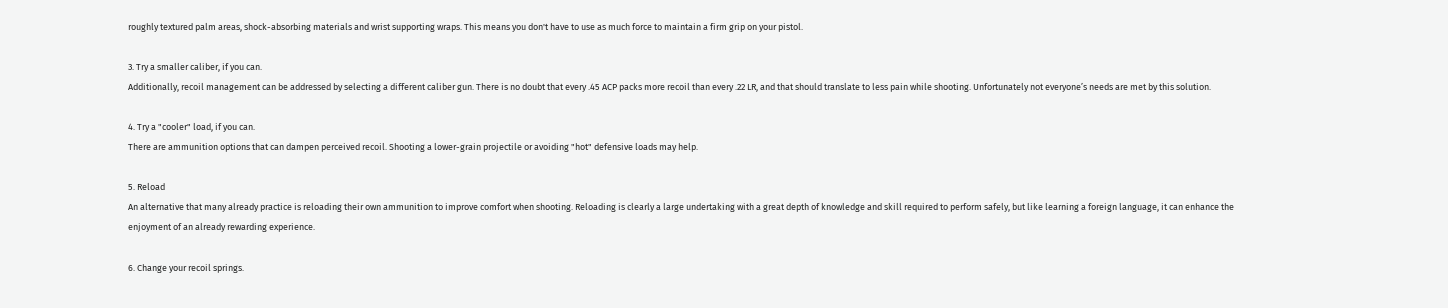roughly textured palm areas, shock-absorbing materials and wrist supporting wraps. This means you don't have to use as much force to maintain a firm grip on your pistol.

3. Try a smaller caliber, if you can.
Additionally, recoil management can be addressed by selecting a different caliber gun. There is no doubt that every .45 ACP packs more recoil than every .22 LR, and that should translate to less pain while shooting. Unfortunately not everyone’s needs are met by this solution.

4. Try a "cooler" load, if you can.
There are ammunition options that can dampen perceived recoil. Shooting a lower-grain projectile or avoiding "hot" defensive loads may help.

5. Reload
An alternative that many already practice is reloading their own ammunition to improve comfort when shooting. Reloading is clearly a large undertaking with a great depth of knowledge and skill required to perform safely, but like learning a foreign language, it can enhance the enjoyment of an already rewarding experience.

6. Change your recoil springs.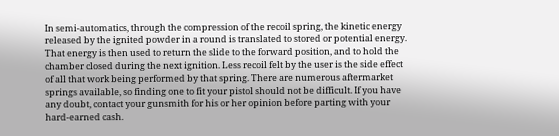In semi-automatics, through the compression of the recoil spring, the kinetic energy released by the ignited powder in a round is translated to stored or potential energy. That energy is then used to return the slide to the forward position, and to hold the chamber closed during the next ignition. Less recoil felt by the user is the side effect of all that work being performed by that spring. There are numerous aftermarket springs available, so finding one to fit your pistol should not be difficult. If you have any doubt, contact your gunsmith for his or her opinion before parting with your hard-earned cash.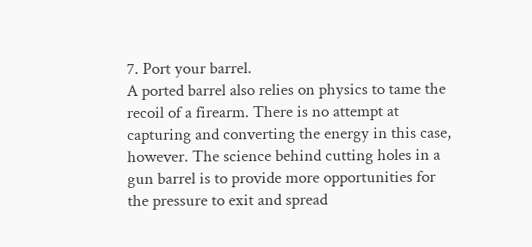7. Port your barrel.
A ported barrel also relies on physics to tame the recoil of a firearm. There is no attempt at capturing and converting the energy in this case, however. The science behind cutting holes in a gun barrel is to provide more opportunities for the pressure to exit and spread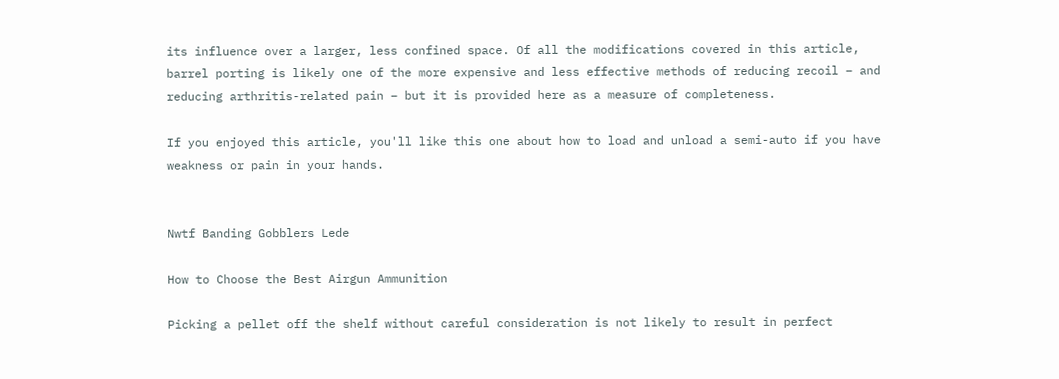its influence over a larger, less confined space. Of all the modifications covered in this article, barrel porting is likely one of the more expensive and less effective methods of reducing recoil – and reducing arthritis-related pain – but it is provided here as a measure of completeness.

If you enjoyed this article, you'll like this one about how to load and unload a semi-auto if you have weakness or pain in your hands.


Nwtf Banding Gobblers Lede

How to Choose the Best Airgun Ammunition

Picking a pellet off the shelf without careful consideration is not likely to result in perfect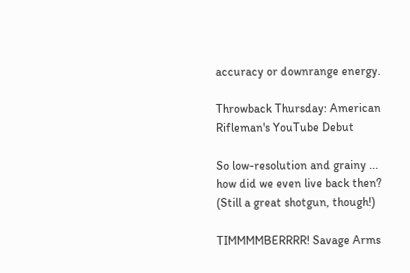accuracy or downrange energy.

Throwback Thursday: American Rifleman's YouTube Debut

So low-resolution and grainy ... how did we even live back then? (Still a great shotgun, though!)

TIMMMMBERRRR! Savage Arms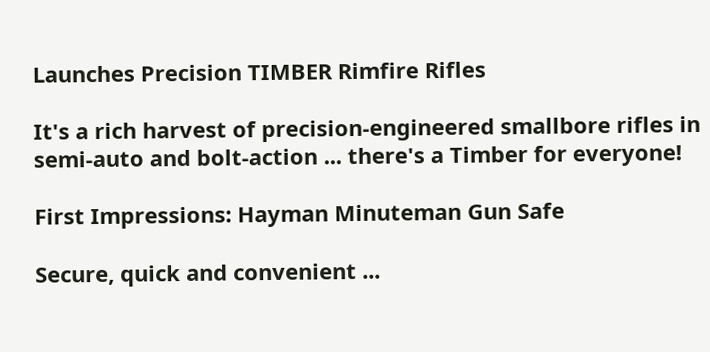Launches Precision TIMBER Rimfire Rifles

It's a rich harvest of precision-engineered smallbore rifles in semi-auto and bolt-action ... there's a Timber for everyone!

First Impressions: Hayman Minuteman Gun Safe

Secure, quick and convenient ...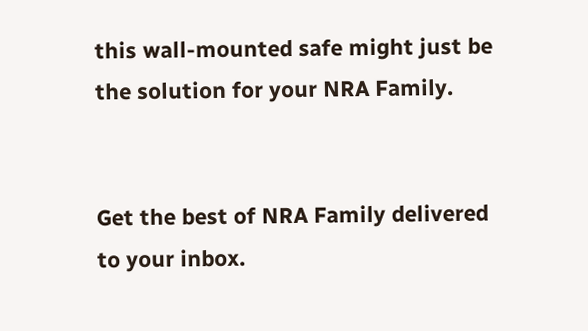this wall-mounted safe might just be the solution for your NRA Family.


Get the best of NRA Family delivered to your inbox.